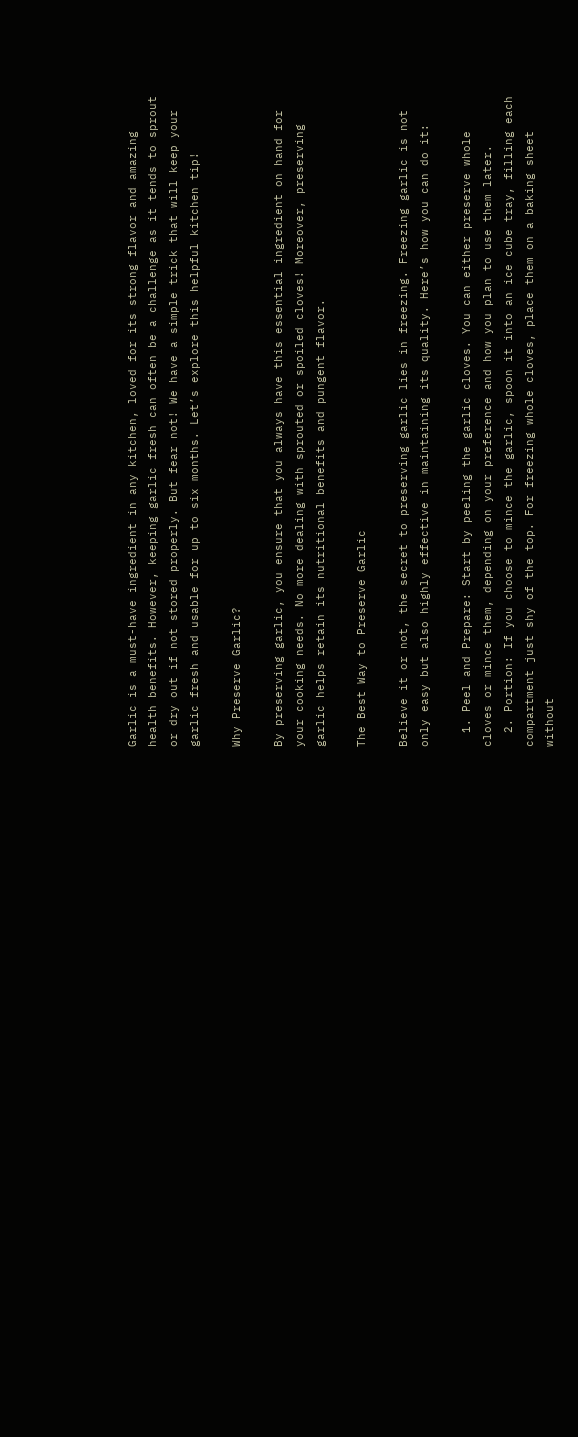Garlic is a must-have ingredient in any kitchen, loved for its strong flavor and amazing health benefits. However, keeping garlic fresh can often be a challenge as it tends to sprout or dry out if not stored properly. But fear not! We have a simple trick that will keep your garlic fresh and usable for up to six months. Let’s explore this helpful kitchen tip!

Why Preserve Garlic?

By preserving garlic, you ensure that you always have this essential ingredient on hand for your cooking needs. No more dealing with sprouted or spoiled cloves! Moreover, preserving garlic helps retain its nutritional benefits and pungent flavor.

The Best Way to Preserve Garlic

Believe it or not, the secret to preserving garlic lies in freezing. Freezing garlic is not only easy but also highly effective in maintaining its quality. Here’s how you can do it:

  1. Peel and Prepare: Start by peeling the garlic cloves. You can either preserve whole cloves or mince them, depending on your preference and how you plan to use them later.
  2. Portion: If you choose to mince the garlic, spoon it into an ice cube tray, filling each compartment just shy of the top. For freezing whole cloves, place them on a baking sheet without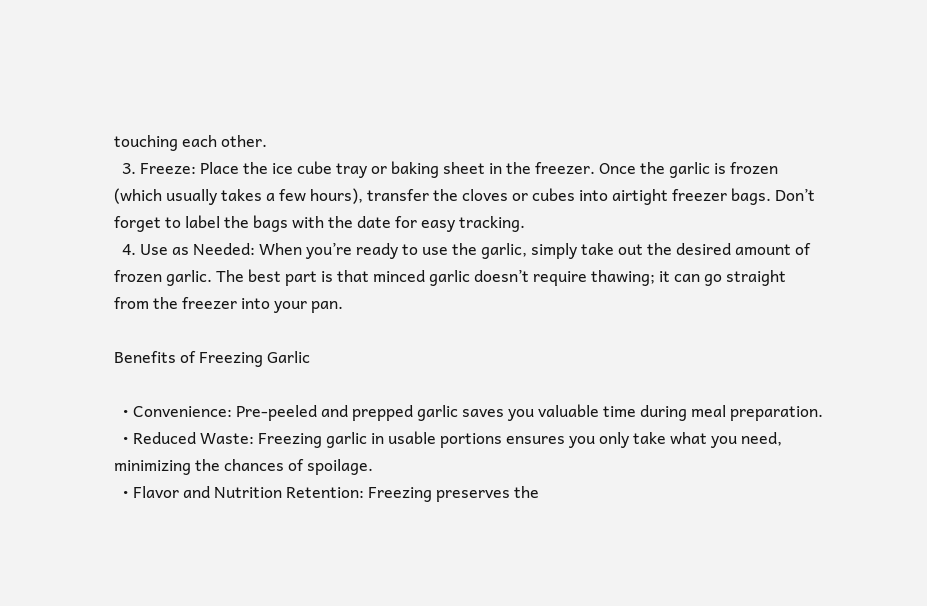touching each other.
  3. Freeze: Place the ice cube tray or baking sheet in the freezer. Once the garlic is frozen (which usually takes a few hours), transfer the cloves or cubes into airtight freezer bags. Don’t forget to label the bags with the date for easy tracking.
  4. Use as Needed: When you’re ready to use the garlic, simply take out the desired amount of frozen garlic. The best part is that minced garlic doesn’t require thawing; it can go straight from the freezer into your pan.

Benefits of Freezing Garlic

  • Convenience: Pre-peeled and prepped garlic saves you valuable time during meal preparation.
  • Reduced Waste: Freezing garlic in usable portions ensures you only take what you need, minimizing the chances of spoilage.
  • Flavor and Nutrition Retention: Freezing preserves the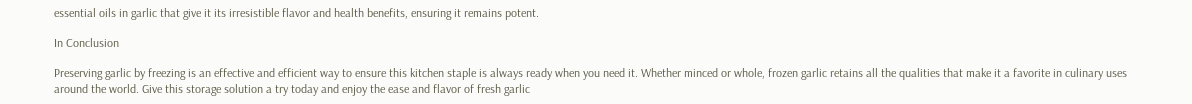essential oils in garlic that give it its irresistible flavor and health benefits, ensuring it remains potent.

In Conclusion

Preserving garlic by freezing is an effective and efficient way to ensure this kitchen staple is always ready when you need it. Whether minced or whole, frozen garlic retains all the qualities that make it a favorite in culinary uses around the world. Give this storage solution a try today and enjoy the ease and flavor of fresh garlic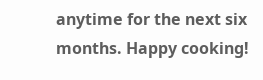anytime for the next six months. Happy cooking!